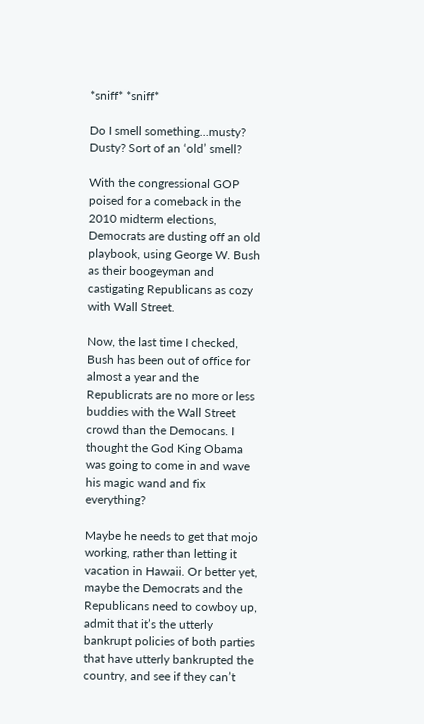*sniff* *sniff*

Do I smell something…musty? Dusty? Sort of an ‘old’ smell?

With the congressional GOP poised for a comeback in the 2010 midterm elections, Democrats are dusting off an old playbook, using George W. Bush as their boogeyman and castigating Republicans as cozy with Wall Street.

Now, the last time I checked, Bush has been out of office for almost a year and the Republicrats are no more or less buddies with the Wall Street crowd than the Democans. I thought the God King Obama was going to come in and wave his magic wand and fix everything?

Maybe he needs to get that mojo working, rather than letting it vacation in Hawaii. Or better yet, maybe the Democrats and the Republicans need to cowboy up, admit that it’s the utterly bankrupt policies of both parties that have utterly bankrupted the country, and see if they can’t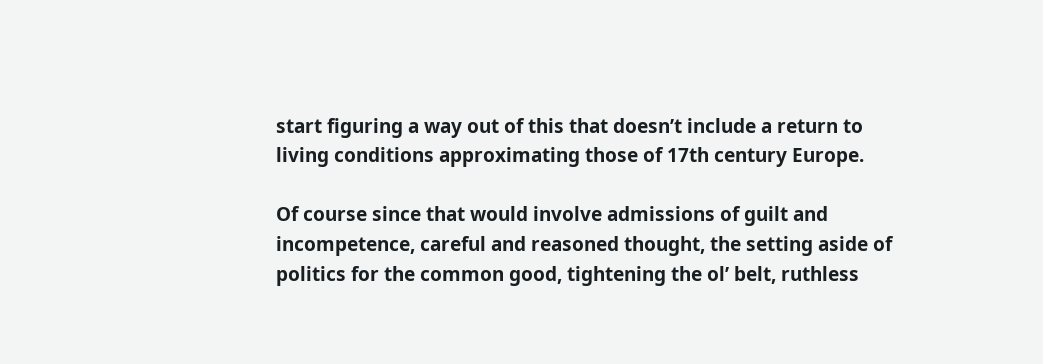start figuring a way out of this that doesn’t include a return to living conditions approximating those of 17th century Europe.

Of course since that would involve admissions of guilt and incompetence, careful and reasoned thought, the setting aside of politics for the common good, tightening the ol’ belt, ruthless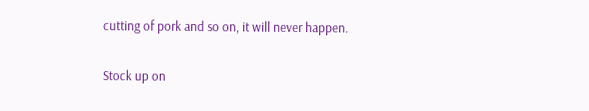cutting of pork and so on, it will never happen.

Stock up on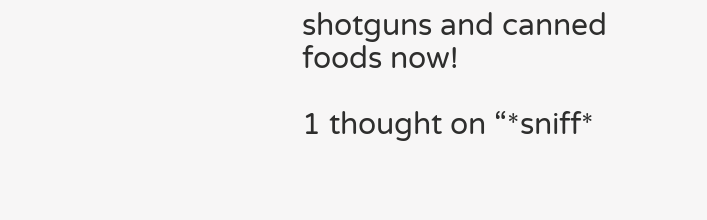shotguns and canned foods now!

1 thought on “*sniff*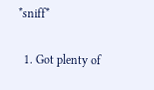*sniff*

  1. Got plenty of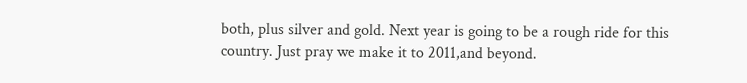both, plus silver and gold. Next year is going to be a rough ride for this country. Just pray we make it to 2011,and beyond.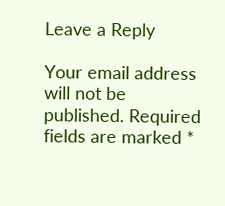Leave a Reply

Your email address will not be published. Required fields are marked *